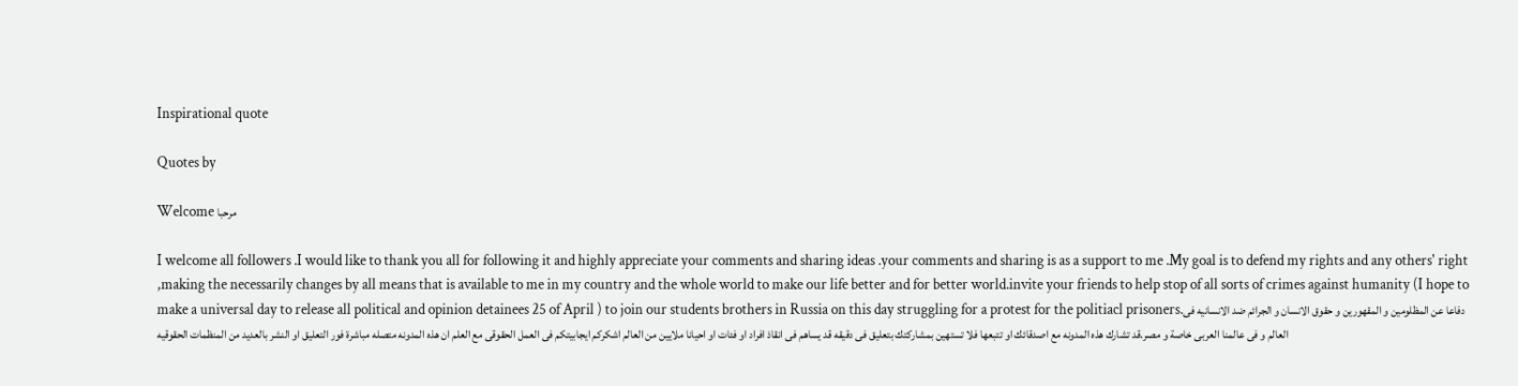Inspirational quote

Quotes by

Welcome مرحبا

I welcome all followers .I would like to thank you all for following it and highly appreciate your comments and sharing ideas .your comments and sharing is as a support to me .My goal is to defend my rights and any others' right ,making the necessarily changes by all means that is available to me in my country and the whole world to make our life better and for better world.invite your friends to help stop of all sorts of crimes against humanity (I hope to make a universal day to release all political and opinion detainees 25 of April ) to join our students brothers in Russia on this day struggling for a protest for the politiacl prisoners.دفاعا عن المظلومين و المقهورين و حقوق الانسان و الجرائم ضد الانسانيه فى العالم و فى عالمنا العربى خاصة و مصر.قد تشارك هذه المدونه مع اصدقائك او تتبعها فلا تستهين بمشاركتك بتعليق فى دقيقه قد يساهم فى انقاذ افراد او فئات او احيانا ملايين من العالم اشكركم ايجابيتكم فى العمل الحقوقى مع العلم ان هذه المدونه متصله مباشرة فور التعليق او النشر بالعديد من المنظمات الحقوقيه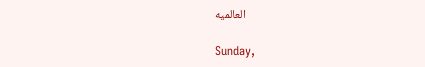العالميه

Sunday,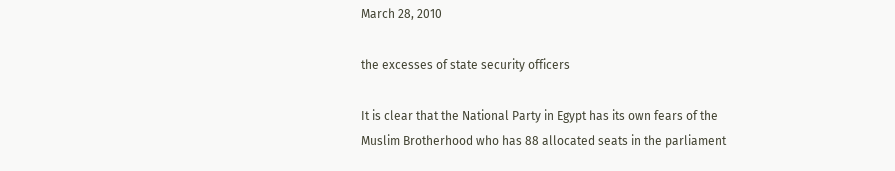March 28, 2010

the excesses of state security officers

It is clear that the National Party in Egypt has its own fears of the Muslim Brotherhood who has 88 allocated seats in the parliament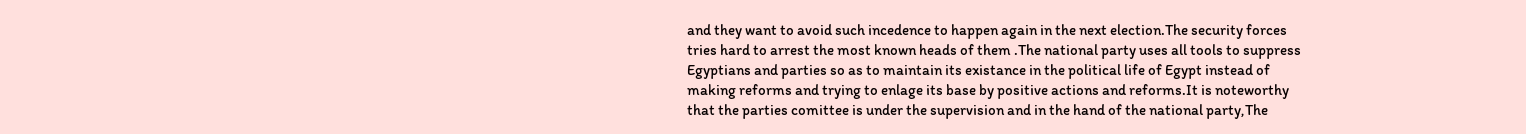and they want to avoid such incedence to happen again in the next election.The security forces tries hard to arrest the most known heads of them .The national party uses all tools to suppress Egyptians and parties so as to maintain its existance in the political life of Egypt instead of making reforms and trying to enlage its base by positive actions and reforms.It is noteworthy that the parties comittee is under the supervision and in the hand of the national party,The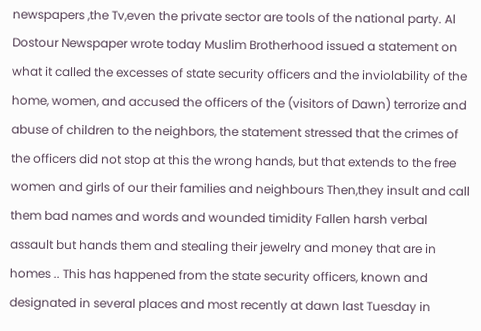newspapers ,the Tv,even the private sector are tools of the national party. Al Dostour Newspaper wrote today Muslim Brotherhood issued a statement on what it called the excesses of state security officers and the inviolability of the home, women, and accused the officers of the (visitors of Dawn) terrorize and abuse of children to the neighbors, the statement stressed that the crimes of the officers did not stop at this the wrong hands, but that extends to the free women and girls of our their families and neighbours Then,they insult and call them bad names and words and wounded timidity Fallen harsh verbal assault but hands them and stealing their jewelry and money that are in homes .. This has happened from the state security officers, known and designated in several places and most recently at dawn last Tuesday in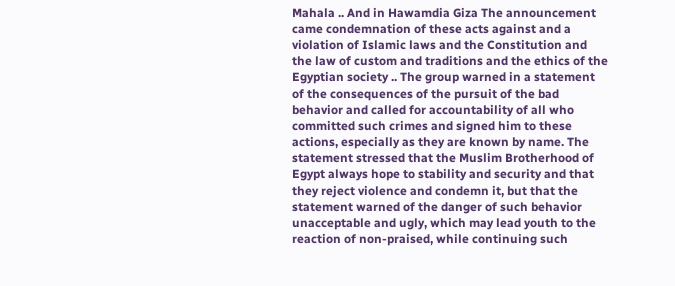Mahala .. And in Hawamdia Giza The announcement came condemnation of these acts against and a violation of Islamic laws and the Constitution and the law of custom and traditions and the ethics of the Egyptian society .. The group warned in a statement of the consequences of the pursuit of the bad behavior and called for accountability of all who committed such crimes and signed him to these actions, especially as they are known by name. The statement stressed that the Muslim Brotherhood of Egypt always hope to stability and security and that they reject violence and condemn it, but that the statement warned of the danger of such behavior unacceptable and ugly, which may lead youth to the reaction of non-praised, while continuing such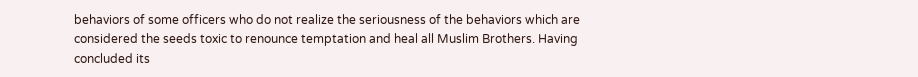behaviors of some officers who do not realize the seriousness of the behaviors which are considered the seeds toxic to renounce temptation and heal all Muslim Brothers. Having concluded its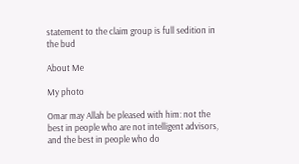statement to the claim group is full sedition in the bud

About Me

My photo

Omar may Allah be pleased with him: not the best in people who are not intelligent advisors, and the best in people who do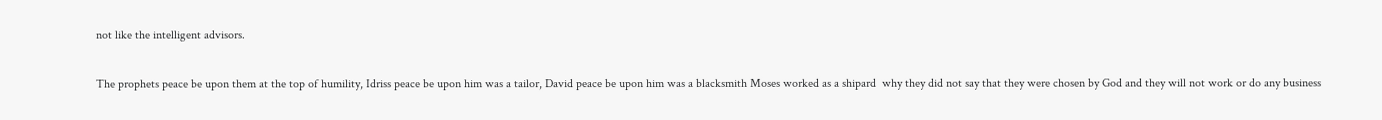not like the intelligent advisors.

The prophets peace be upon them at the top of humility, Idriss peace be upon him was a tailor, David peace be upon him was a blacksmith Moses worked as a shipard  why they did not say that they were chosen by God and they will not work or do any business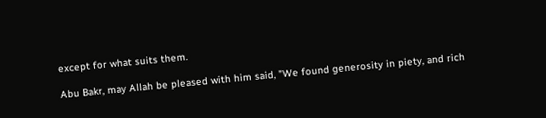except for what suits them.

Abu Bakr, may Allah be pleased with him said, "We found generosity in piety, and rich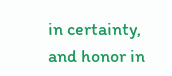in certainty, and honor in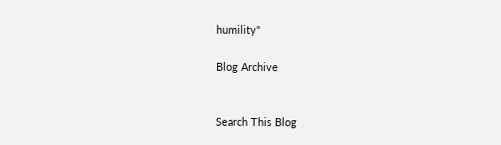humility"

Blog Archive


Search This Blog